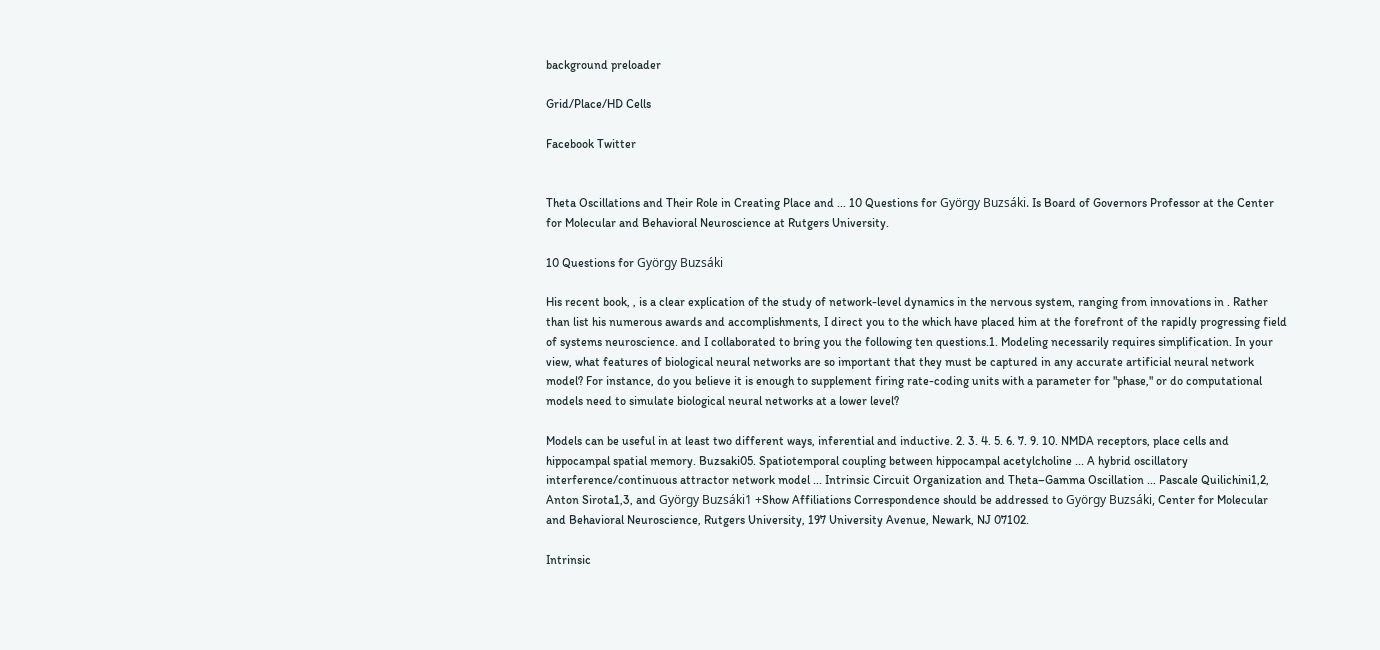background preloader

Grid/Place/HD Cells

Facebook Twitter


Theta Oscillations and Their Role in Creating Place and ... 10 Questions for György Buzsáki. Is Board of Governors Professor at the Center for Molecular and Behavioral Neuroscience at Rutgers University.

10 Questions for György Buzsáki

His recent book, , is a clear explication of the study of network-level dynamics in the nervous system, ranging from innovations in . Rather than list his numerous awards and accomplishments, I direct you to the which have placed him at the forefront of the rapidly progressing field of systems neuroscience. and I collaborated to bring you the following ten questions.1. Modeling necessarily requires simplification. In your view, what features of biological neural networks are so important that they must be captured in any accurate artificial neural network model? For instance, do you believe it is enough to supplement firing rate-coding units with a parameter for "phase," or do computational models need to simulate biological neural networks at a lower level?

Models can be useful in at least two different ways, inferential and inductive. 2. 3. 4. 5. 6. 7. 9. 10. NMDA receptors, place cells and hippocampal spatial memory. Buzsaki05. Spatiotemporal coupling between hippocampal acetylcholine ... A hybrid oscillatory interference/continuous attractor network model ... Intrinsic Circuit Organization and Theta–Gamma Oscillation ... Pascale Quilichini1,2, Anton Sirota1,3, and György Buzsáki1 +Show Affiliations Correspondence should be addressed to György Buzsáki, Center for Molecular and Behavioral Neuroscience, Rutgers University, 197 University Avenue, Newark, NJ 07102.

Intrinsic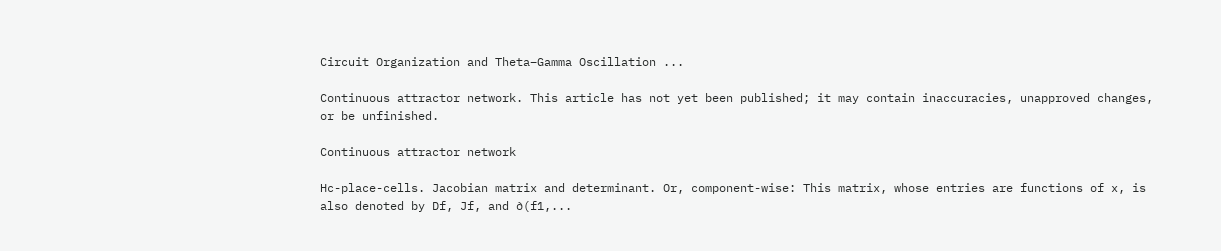Circuit Organization and Theta–Gamma Oscillation ...

Continuous attractor network. This article has not yet been published; it may contain inaccuracies, unapproved changes, or be unfinished.

Continuous attractor network

Hc-place-cells. Jacobian matrix and determinant. Or, component-wise: This matrix, whose entries are functions of x, is also denoted by Df, Jf, and ∂(f1,...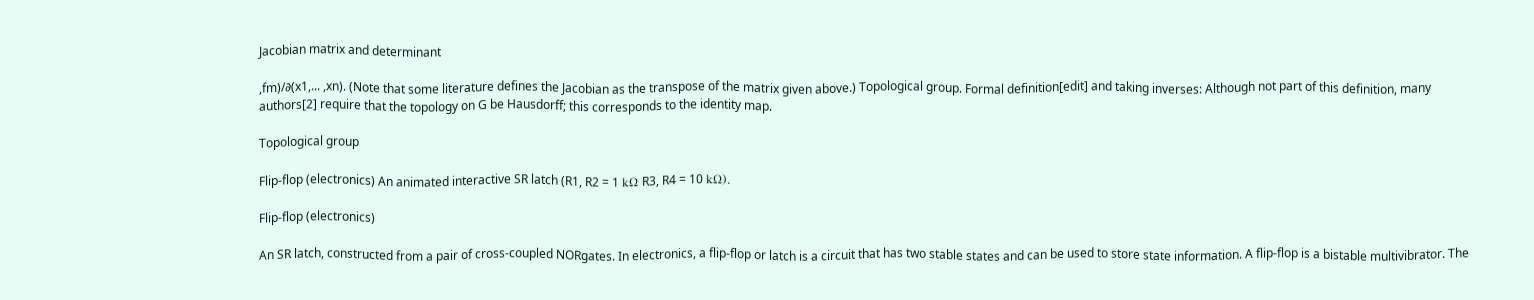Jacobian matrix and determinant

,fm)/∂(x1,... ,xn). (Note that some literature defines the Jacobian as the transpose of the matrix given above.) Topological group. Formal definition[edit] and taking inverses: Although not part of this definition, many authors[2] require that the topology on G be Hausdorff; this corresponds to the identity map.

Topological group

Flip-flop (electronics) An animated interactive SR latch (R1, R2 = 1 kΩ R3, R4 = 10 kΩ).

Flip-flop (electronics)

An SR latch, constructed from a pair of cross-coupled NORgates. In electronics, a flip-flop or latch is a circuit that has two stable states and can be used to store state information. A flip-flop is a bistable multivibrator. The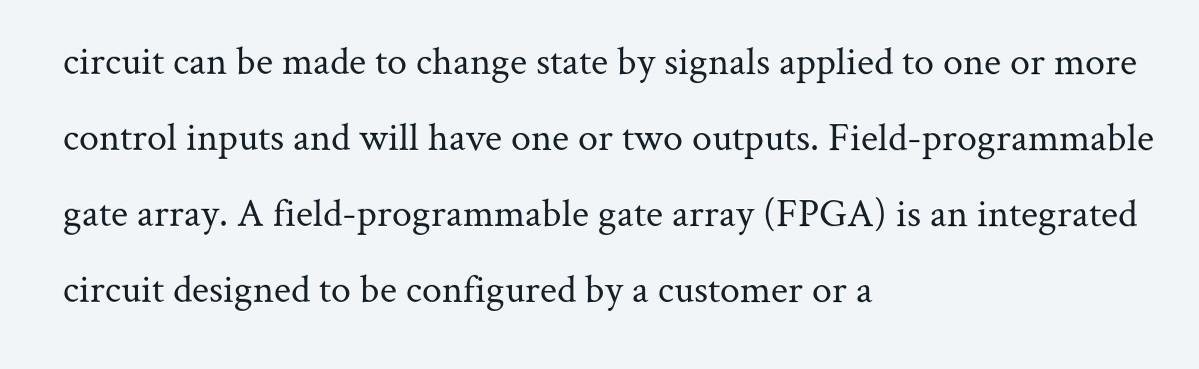circuit can be made to change state by signals applied to one or more control inputs and will have one or two outputs. Field-programmable gate array. A field-programmable gate array (FPGA) is an integrated circuit designed to be configured by a customer or a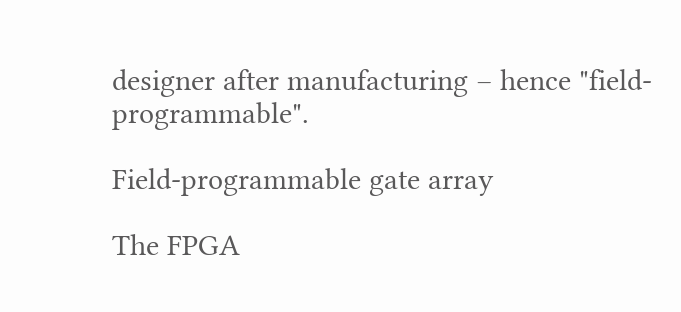designer after manufacturing – hence "field-programmable".

Field-programmable gate array

The FPGA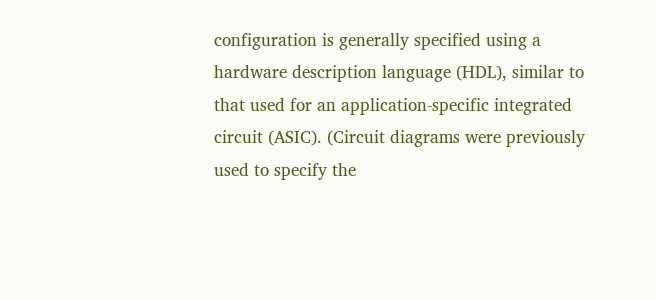configuration is generally specified using a hardware description language (HDL), similar to that used for an application-specific integrated circuit (ASIC). (Circuit diagrams were previously used to specify the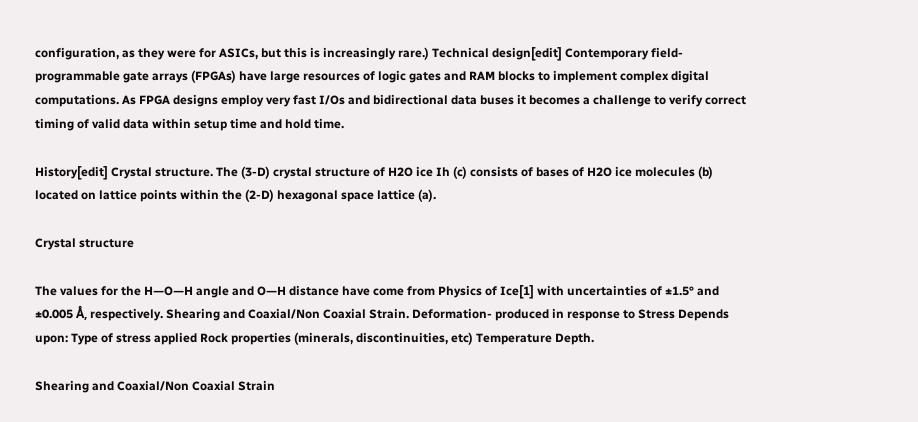configuration, as they were for ASICs, but this is increasingly rare.) Technical design[edit] Contemporary field-programmable gate arrays (FPGAs) have large resources of logic gates and RAM blocks to implement complex digital computations. As FPGA designs employ very fast I/Os and bidirectional data buses it becomes a challenge to verify correct timing of valid data within setup time and hold time.

History[edit] Crystal structure. The (3-D) crystal structure of H2O ice Ih (c) consists of bases of H2O ice molecules (b) located on lattice points within the (2-D) hexagonal space lattice (a).

Crystal structure

The values for the H—O—H angle and O—H distance have come from Physics of Ice[1] with uncertainties of ±1.5° and ±0.005 Å, respectively. Shearing and Coaxial/Non Coaxial Strain. Deformation- produced in response to Stress Depends upon: Type of stress applied Rock properties (minerals, discontinuities, etc) Temperature Depth.

Shearing and Coaxial/Non Coaxial Strain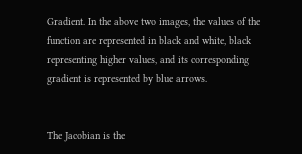Gradient. In the above two images, the values of the function are represented in black and white, black representing higher values, and its corresponding gradient is represented by blue arrows.


The Jacobian is the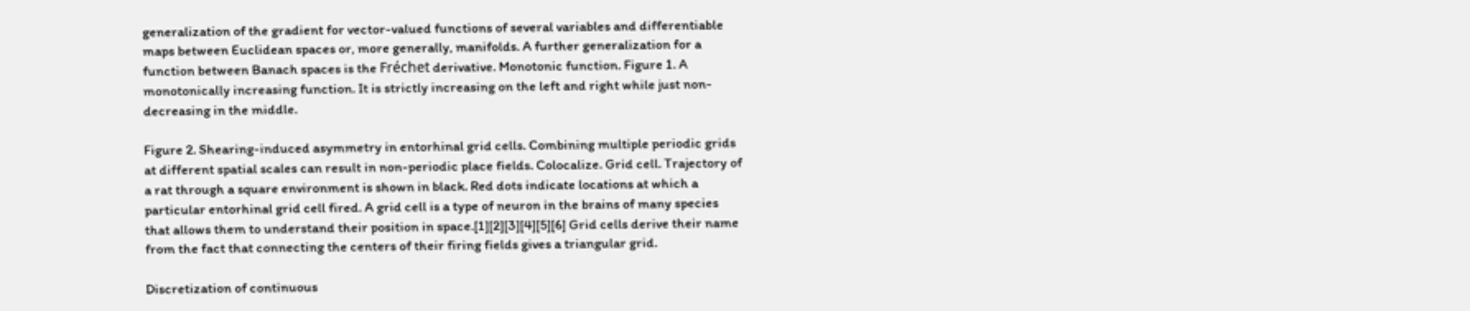generalization of the gradient for vector-valued functions of several variables and differentiable maps between Euclidean spaces or, more generally, manifolds. A further generalization for a function between Banach spaces is the Fréchet derivative. Monotonic function. Figure 1. A monotonically increasing function. It is strictly increasing on the left and right while just non-decreasing in the middle.

Figure 2. Shearing-induced asymmetry in entorhinal grid cells. Combining multiple periodic grids at different spatial scales can result in non-periodic place fields. Colocalize. Grid cell. Trajectory of a rat through a square environment is shown in black. Red dots indicate locations at which a particular entorhinal grid cell fired. A grid cell is a type of neuron in the brains of many species that allows them to understand their position in space.[1][2][3][4][5][6] Grid cells derive their name from the fact that connecting the centers of their firing fields gives a triangular grid.

Discretization of continuous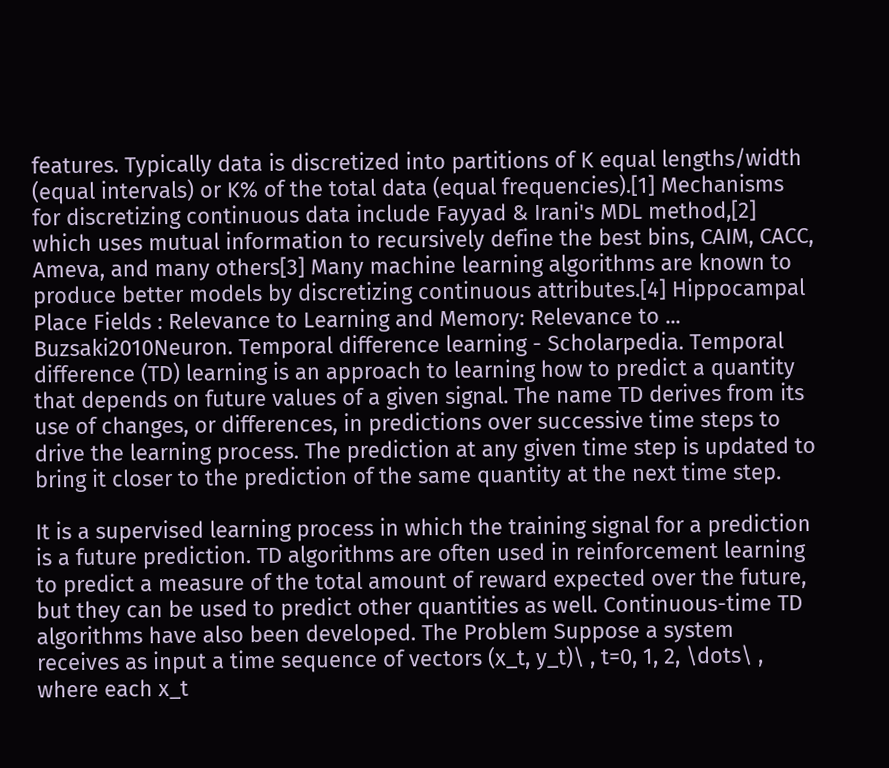features. Typically data is discretized into partitions of K equal lengths/width (equal intervals) or K% of the total data (equal frequencies).[1] Mechanisms for discretizing continuous data include Fayyad & Irani's MDL method,[2] which uses mutual information to recursively define the best bins, CAIM, CACC, Ameva, and many others[3] Many machine learning algorithms are known to produce better models by discretizing continuous attributes.[4] Hippocampal Place Fields : Relevance to Learning and Memory: Relevance to ... Buzsaki2010Neuron. Temporal difference learning - Scholarpedia. Temporal difference (TD) learning is an approach to learning how to predict a quantity that depends on future values of a given signal. The name TD derives from its use of changes, or differences, in predictions over successive time steps to drive the learning process. The prediction at any given time step is updated to bring it closer to the prediction of the same quantity at the next time step.

It is a supervised learning process in which the training signal for a prediction is a future prediction. TD algorithms are often used in reinforcement learning to predict a measure of the total amount of reward expected over the future, but they can be used to predict other quantities as well. Continuous-time TD algorithms have also been developed. The Problem Suppose a system receives as input a time sequence of vectors (x_t, y_t)\ , t=0, 1, 2, \dots\ , where each x_t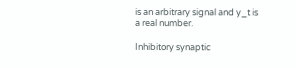is an arbitrary signal and y_t is a real number.

Inhibitory synaptic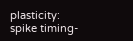plasticity: spike timing-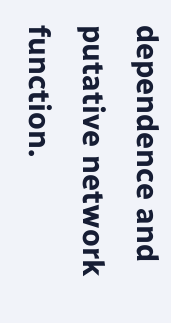dependence and putative network function.